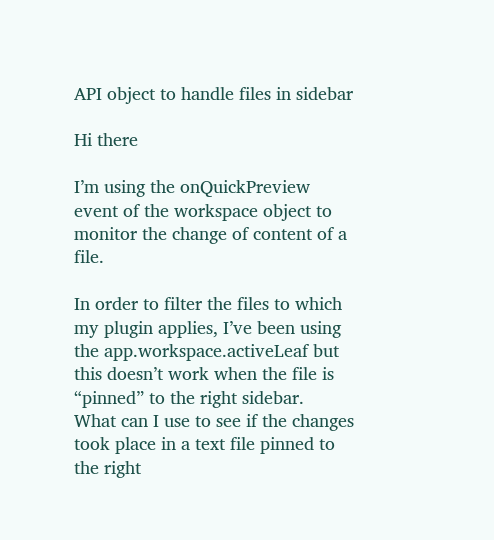API object to handle files in sidebar

Hi there

I’m using the onQuickPreview event of the workspace object to monitor the change of content of a file.

In order to filter the files to which my plugin applies, I’ve been using the app.workspace.activeLeaf but this doesn’t work when the file is “pinned” to the right sidebar.
What can I use to see if the changes took place in a text file pinned to the right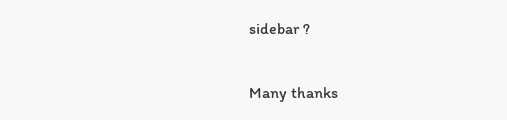sidebar ?

Many thanks